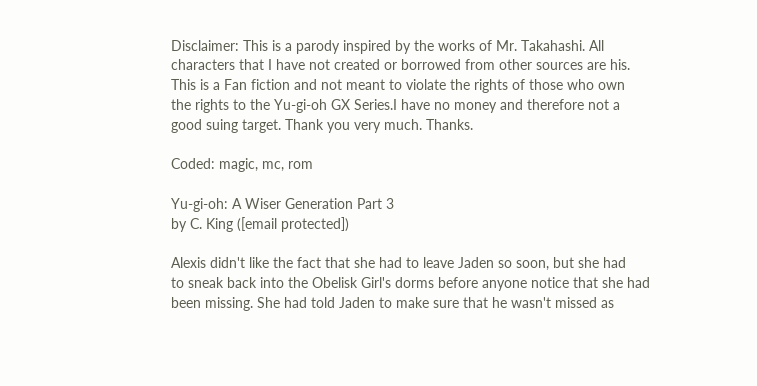Disclaimer: This is a parody inspired by the works of Mr. Takahashi. All
characters that I have not created or borrowed from other sources are his.
This is a Fan fiction and not meant to violate the rights of those who own
the rights to the Yu-gi-oh GX Series.I have no money and therefore not a
good suing target. Thank you very much. Thanks.

Coded: magic, mc, rom

Yu-gi-oh: A Wiser Generation Part 3
by C. King ([email protected])

Alexis didn't like the fact that she had to leave Jaden so soon, but she had
to sneak back into the Obelisk Girl's dorms before anyone notice that she had
been missing. She had told Jaden to make sure that he wasn't missed as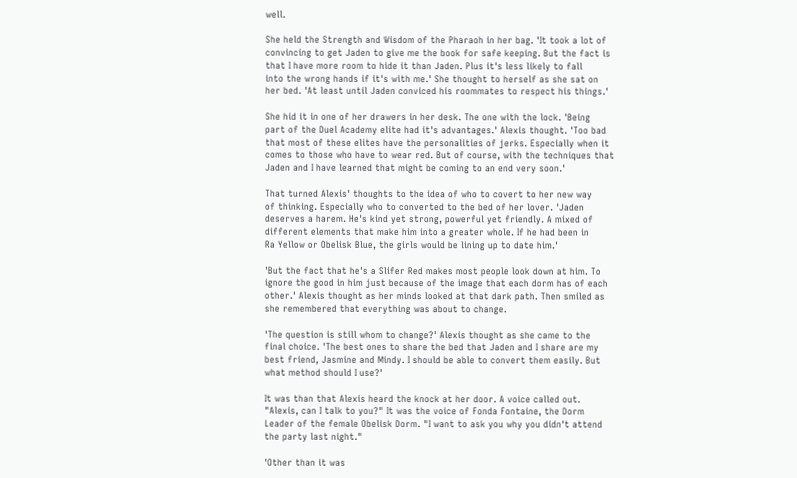well.

She held the Strength and Wisdom of the Pharaoh in her bag. 'It took a lot of
convincing to get Jaden to give me the book for safe keeping. But the fact is
that I have more room to hide it than Jaden. Plus it's less likely to fall
into the wrong hands if it's with me.' She thought to herself as she sat on
her bed. 'At least until Jaden conviced his roommates to respect his things.'

She hid it in one of her drawers in her desk. The one with the lock. 'Being
part of the Duel Academy elite had it's advantages.' Alexis thought. 'Too bad
that most of these elites have the personalities of jerks. Especially when it
comes to those who have to wear red. But of course, with the techniques that
Jaden and I have learned that might be coming to an end very soon.'

That turned Alexis' thoughts to the idea of who to covert to her new way
of thinking. Especially who to converted to the bed of her lover. 'Jaden
deserves a harem. He's kind yet strong, powerful yet friendly. A mixed of
different elements that make him into a greater whole. If he had been in
Ra Yellow or Obelisk Blue, the girls would be lining up to date him.'

'But the fact that he's a Slifer Red makes most people look down at him. To
ignore the good in him just because of the image that each dorm has of each
other.' Alexis thought as her minds looked at that dark path. Then smiled as
she remembered that everything was about to change.

'The question is still whom to change?' Alexis thought as she came to the
final choice. 'The best ones to share the bed that Jaden and I share are my
best friend, Jasmine and Mindy. I should be able to convert them easily. But
what method should I use?'

It was than that Alexis heard the knock at her door. A voice called out.
"Alexis, can I talk to you?" It was the voice of Fonda Fontaine, the Dorm
Leader of the female Obelisk Dorm. "I want to ask you why you didn't attend
the party last night."

'Other than it was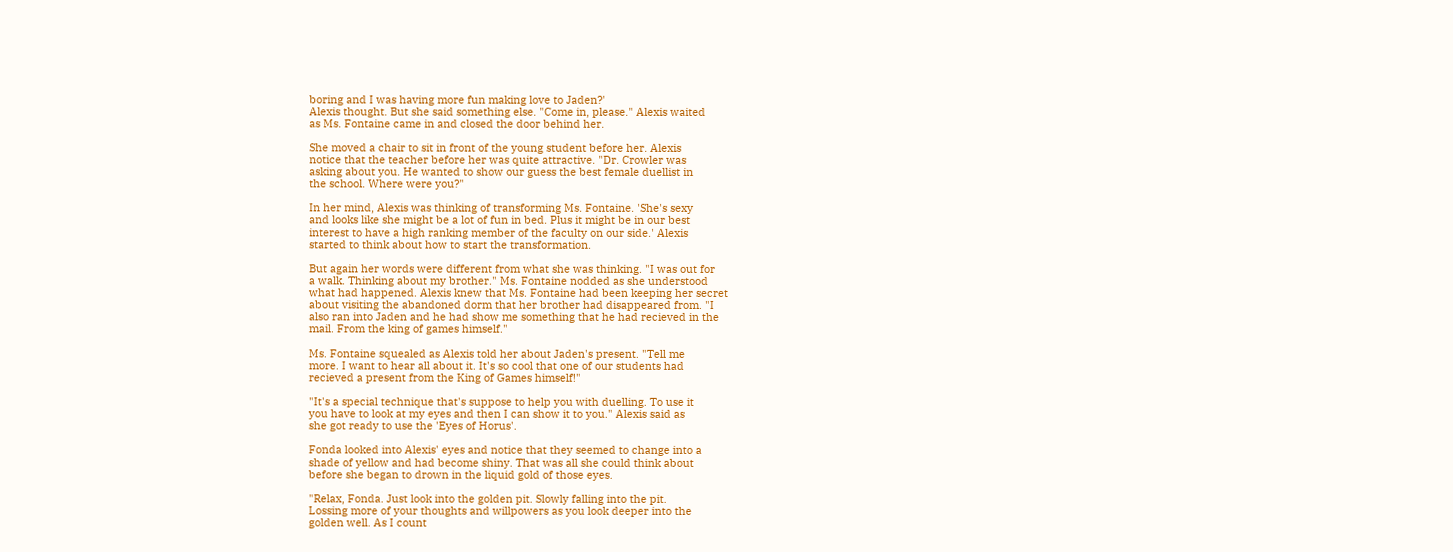boring and I was having more fun making love to Jaden?'
Alexis thought. But she said something else. "Come in, please." Alexis waited
as Ms. Fontaine came in and closed the door behind her.

She moved a chair to sit in front of the young student before her. Alexis
notice that the teacher before her was quite attractive. "Dr. Crowler was
asking about you. He wanted to show our guess the best female duellist in
the school. Where were you?"

In her mind, Alexis was thinking of transforming Ms. Fontaine. 'She's sexy
and looks like she might be a lot of fun in bed. Plus it might be in our best
interest to have a high ranking member of the faculty on our side.' Alexis
started to think about how to start the transformation.

But again her words were different from what she was thinking. "I was out for
a walk. Thinking about my brother." Ms. Fontaine nodded as she understood
what had happened. Alexis knew that Ms. Fontaine had been keeping her secret
about visiting the abandoned dorm that her brother had disappeared from. "I
also ran into Jaden and he had show me something that he had recieved in the
mail. From the king of games himself."

Ms. Fontaine squealed as Alexis told her about Jaden's present. "Tell me
more. I want to hear all about it. It's so cool that one of our students had
recieved a present from the King of Games himself!"

"It's a special technique that's suppose to help you with duelling. To use it
you have to look at my eyes and then I can show it to you." Alexis said as
she got ready to use the 'Eyes of Horus'.

Fonda looked into Alexis' eyes and notice that they seemed to change into a
shade of yellow and had become shiny. That was all she could think about
before she began to drown in the liquid gold of those eyes.

"Relax, Fonda. Just look into the golden pit. Slowly falling into the pit.
Lossing more of your thoughts and willpowers as you look deeper into the
golden well. As I count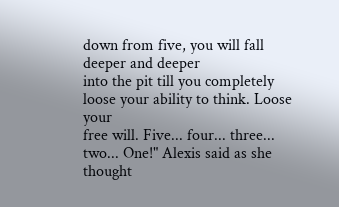down from five, you will fall deeper and deeper
into the pit till you completely loose your ability to think. Loose your
free will. Five... four... three... two... One!" Alexis said as she thought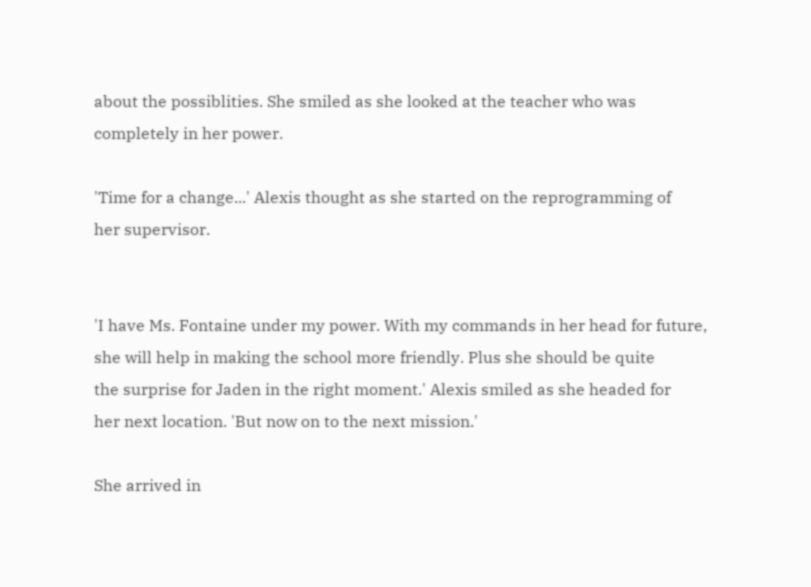about the possiblities. She smiled as she looked at the teacher who was
completely in her power.

'Time for a change...' Alexis thought as she started on the reprogramming of
her supervisor.


'I have Ms. Fontaine under my power. With my commands in her head for future,
she will help in making the school more friendly. Plus she should be quite
the surprise for Jaden in the right moment.' Alexis smiled as she headed for
her next location. 'But now on to the next mission.'

She arrived in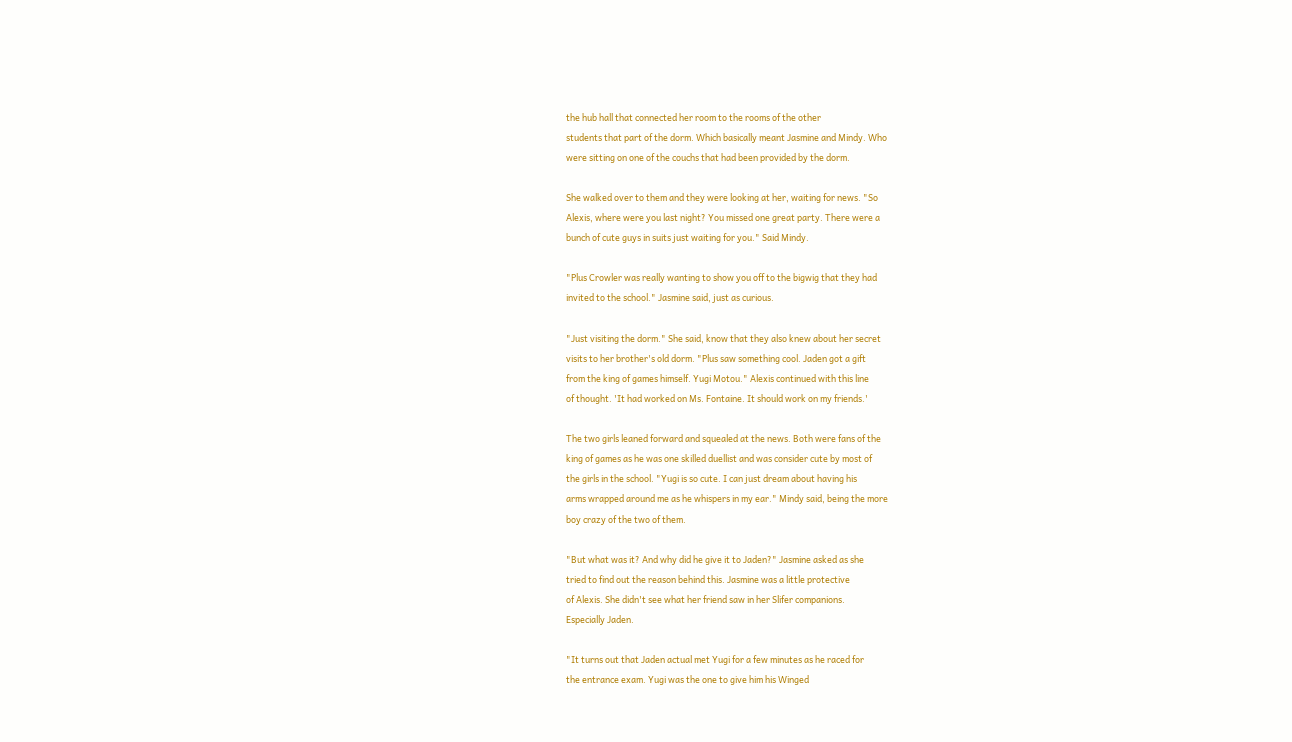the hub hall that connected her room to the rooms of the other
students that part of the dorm. Which basically meant Jasmine and Mindy. Who
were sitting on one of the couchs that had been provided by the dorm.

She walked over to them and they were looking at her, waiting for news. "So
Alexis, where were you last night? You missed one great party. There were a
bunch of cute guys in suits just waiting for you." Said Mindy.

"Plus Crowler was really wanting to show you off to the bigwig that they had
invited to the school." Jasmine said, just as curious.

"Just visiting the dorm." She said, know that they also knew about her secret
visits to her brother's old dorm. "Plus saw something cool. Jaden got a gift
from the king of games himself. Yugi Motou." Alexis continued with this line
of thought. 'It had worked on Ms. Fontaine. It should work on my friends.'

The two girls leaned forward and squealed at the news. Both were fans of the
king of games as he was one skilled duellist and was consider cute by most of
the girls in the school. "Yugi is so cute. I can just dream about having his
arms wrapped around me as he whispers in my ear." Mindy said, being the more
boy crazy of the two of them.

"But what was it? And why did he give it to Jaden?" Jasmine asked as she
tried to find out the reason behind this. Jasmine was a little protective
of Alexis. She didn't see what her friend saw in her Slifer companions.
Especially Jaden.

"It turns out that Jaden actual met Yugi for a few minutes as he raced for
the entrance exam. Yugi was the one to give him his Winged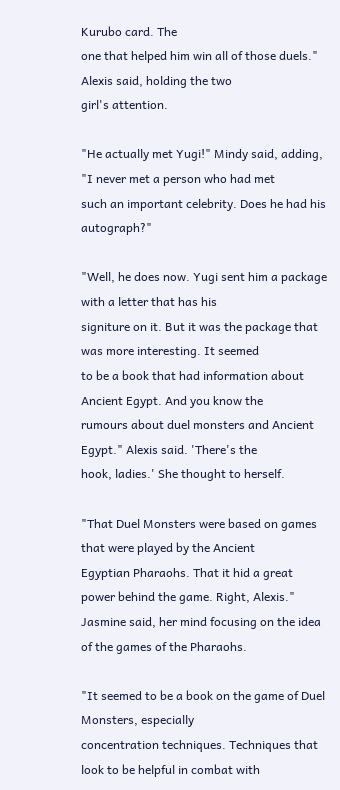Kurubo card. The
one that helped him win all of those duels." Alexis said, holding the two
girl's attention.

"He actually met Yugi!" Mindy said, adding, "I never met a person who had met
such an important celebrity. Does he had his autograph?"

"Well, he does now. Yugi sent him a package with a letter that has his
signiture on it. But it was the package that was more interesting. It seemed
to be a book that had information about Ancient Egypt. And you know the
rumours about duel monsters and Ancient Egypt." Alexis said. 'There's the
hook, ladies.' She thought to herself.

"That Duel Monsters were based on games that were played by the Ancient
Egyptian Pharaohs. That it hid a great power behind the game. Right, Alexis."
Jasmine said, her mind focusing on the idea of the games of the Pharaohs.

"It seemed to be a book on the game of Duel Monsters, especially
concentration techniques. Techniques that look to be helpful in combat with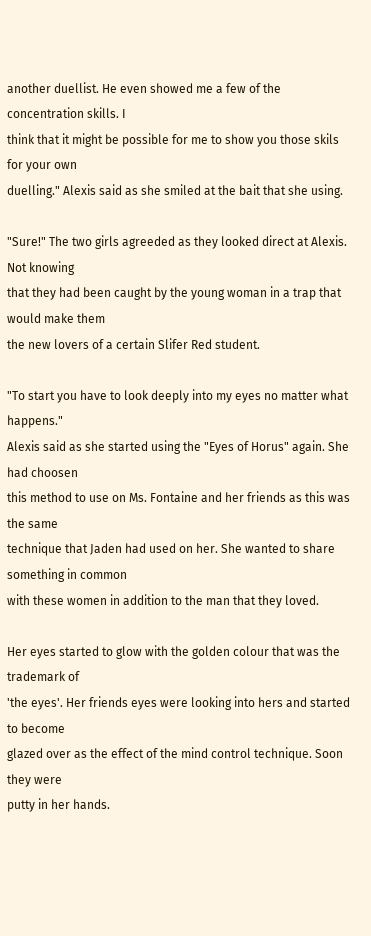another duellist. He even showed me a few of the concentration skills. I
think that it might be possible for me to show you those skils for your own
duelling." Alexis said as she smiled at the bait that she using.

"Sure!" The two girls agreeded as they looked direct at Alexis. Not knowing
that they had been caught by the young woman in a trap that would make them
the new lovers of a certain Slifer Red student.

"To start you have to look deeply into my eyes no matter what happens."
Alexis said as she started using the "Eyes of Horus" again. She had choosen
this method to use on Ms. Fontaine and her friends as this was the same
technique that Jaden had used on her. She wanted to share something in common
with these women in addition to the man that they loved.

Her eyes started to glow with the golden colour that was the trademark of
'the eyes'. Her friends eyes were looking into hers and started to become
glazed over as the effect of the mind control technique. Soon they were
putty in her hands.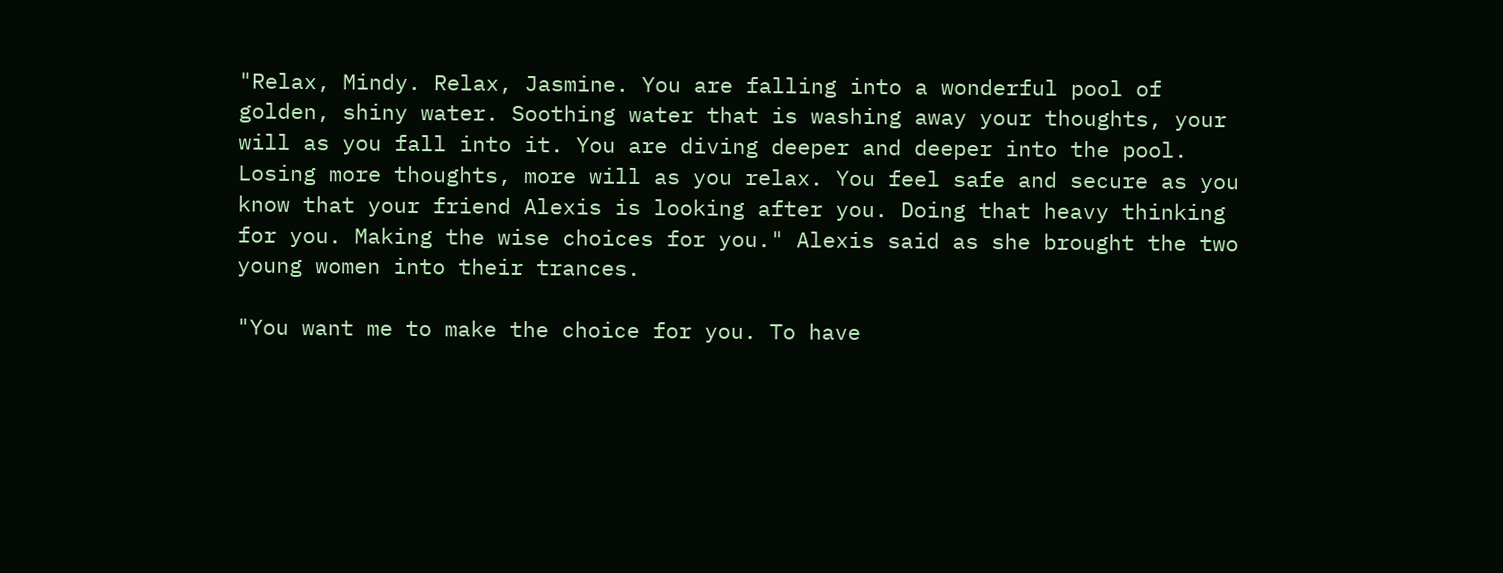"Relax, Mindy. Relax, Jasmine. You are falling into a wonderful pool of
golden, shiny water. Soothing water that is washing away your thoughts, your
will as you fall into it. You are diving deeper and deeper into the pool.
Losing more thoughts, more will as you relax. You feel safe and secure as you
know that your friend Alexis is looking after you. Doing that heavy thinking
for you. Making the wise choices for you." Alexis said as she brought the two
young women into their trances.

"You want me to make the choice for you. To have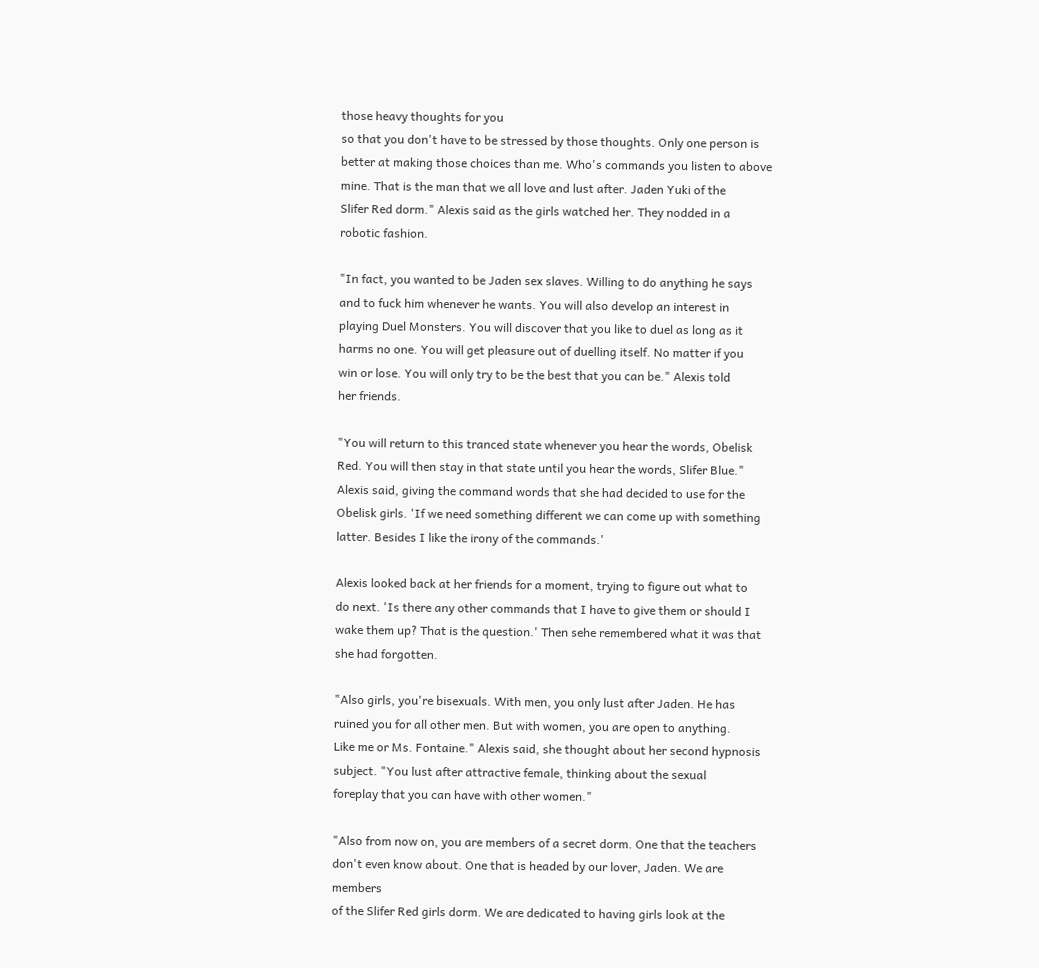those heavy thoughts for you
so that you don't have to be stressed by those thoughts. Only one person is
better at making those choices than me. Who's commands you listen to above
mine. That is the man that we all love and lust after. Jaden Yuki of the
Slifer Red dorm." Alexis said as the girls watched her. They nodded in a
robotic fashion.

"In fact, you wanted to be Jaden sex slaves. Willing to do anything he says
and to fuck him whenever he wants. You will also develop an interest in
playing Duel Monsters. You will discover that you like to duel as long as it
harms no one. You will get pleasure out of duelling itself. No matter if you
win or lose. You will only try to be the best that you can be." Alexis told
her friends.

"You will return to this tranced state whenever you hear the words, Obelisk
Red. You will then stay in that state until you hear the words, Slifer Blue."
Alexis said, giving the command words that she had decided to use for the
Obelisk girls. 'If we need something different we can come up with something
latter. Besides I like the irony of the commands.'

Alexis looked back at her friends for a moment, trying to figure out what to
do next. 'Is there any other commands that I have to give them or should I
wake them up? That is the question.' Then sehe remembered what it was that
she had forgotten.

"Also girls, you're bisexuals. With men, you only lust after Jaden. He has
ruined you for all other men. But with women, you are open to anything.
Like me or Ms. Fontaine." Alexis said, she thought about her second hypnosis
subject. "You lust after attractive female, thinking about the sexual
foreplay that you can have with other women."

"Also from now on, you are members of a secret dorm. One that the teachers
don't even know about. One that is headed by our lover, Jaden. We are members
of the Slifer Red girls dorm. We are dedicated to having girls look at the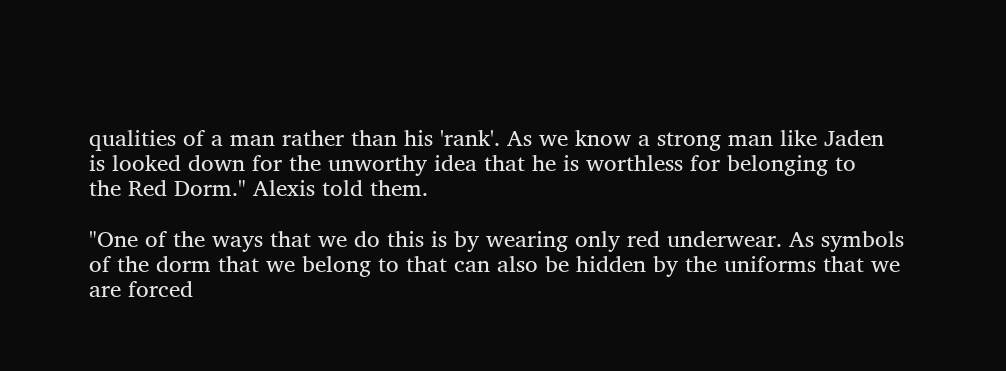qualities of a man rather than his 'rank'. As we know a strong man like Jaden
is looked down for the unworthy idea that he is worthless for belonging to
the Red Dorm." Alexis told them.

"One of the ways that we do this is by wearing only red underwear. As symbols
of the dorm that we belong to that can also be hidden by the uniforms that we
are forced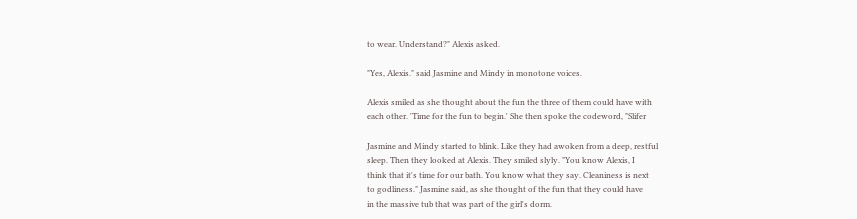to wear. Understand?" Alexis asked.

"Yes, Alexis." said Jasmine and Mindy in monotone voices.

Alexis smiled as she thought about the fun the three of them could have with
each other. 'Time for the fun to begin.' She then spoke the codeword, "Slifer

Jasmine and Mindy started to blink. Like they had awoken from a deep, restful
sleep. Then they looked at Alexis. They smiled slyly. "You know Alexis, I
think that it's time for our bath. You know what they say. Cleaniness is next
to godliness." Jasmine said, as she thought of the fun that they could have
in the massive tub that was part of the girl's dorm.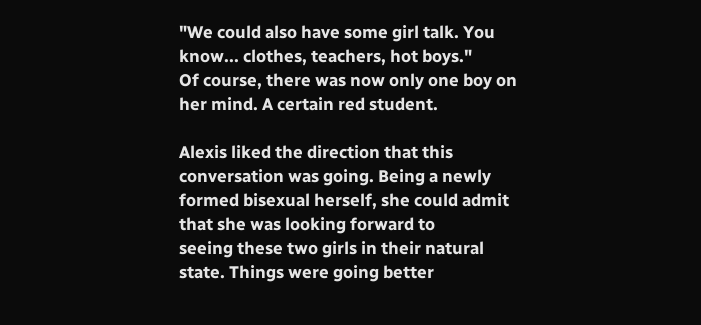"We could also have some girl talk. You know... clothes, teachers, hot boys."
Of course, there was now only one boy on her mind. A certain red student.

Alexis liked the direction that this conversation was going. Being a newly
formed bisexual herself, she could admit that she was looking forward to
seeing these two girls in their natural state. Things were going better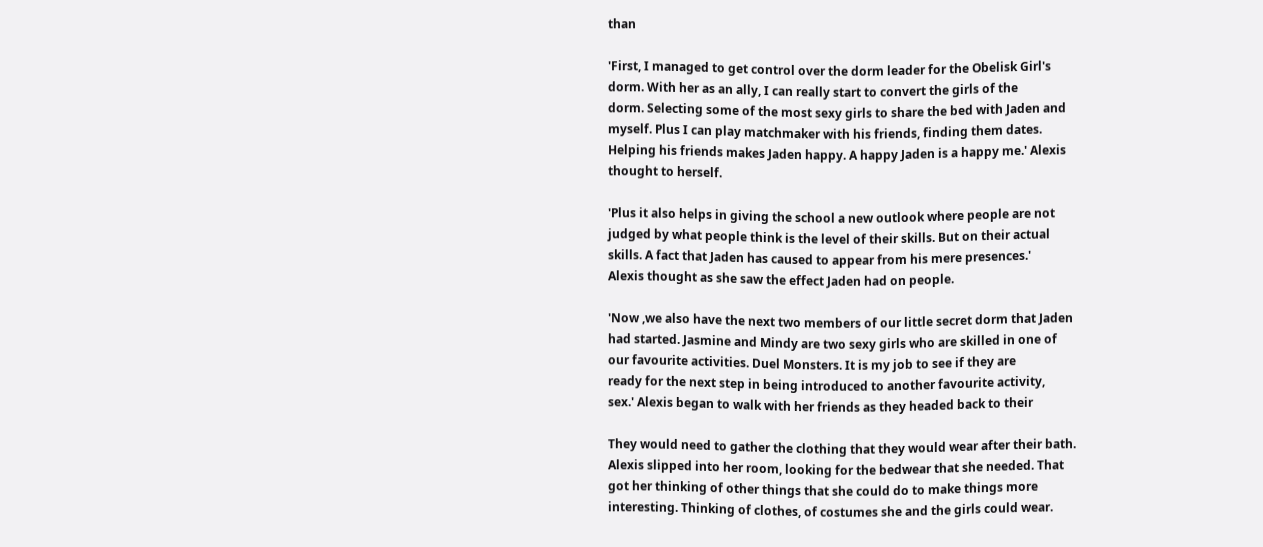than

'First, I managed to get control over the dorm leader for the Obelisk Girl's
dorm. With her as an ally, I can really start to convert the girls of the
dorm. Selecting some of the most sexy girls to share the bed with Jaden and
myself. Plus I can play matchmaker with his friends, finding them dates.
Helping his friends makes Jaden happy. A happy Jaden is a happy me.' Alexis
thought to herself.

'Plus it also helps in giving the school a new outlook where people are not
judged by what people think is the level of their skills. But on their actual
skills. A fact that Jaden has caused to appear from his mere presences.'
Alexis thought as she saw the effect Jaden had on people.

'Now ,we also have the next two members of our little secret dorm that Jaden
had started. Jasmine and Mindy are two sexy girls who are skilled in one of
our favourite activities. Duel Monsters. It is my job to see if they are
ready for the next step in being introduced to another favourite activity,
sex.' Alexis began to walk with her friends as they headed back to their

They would need to gather the clothing that they would wear after their bath.
Alexis slipped into her room, looking for the bedwear that she needed. That
got her thinking of other things that she could do to make things more
interesting. Thinking of clothes, of costumes she and the girls could wear.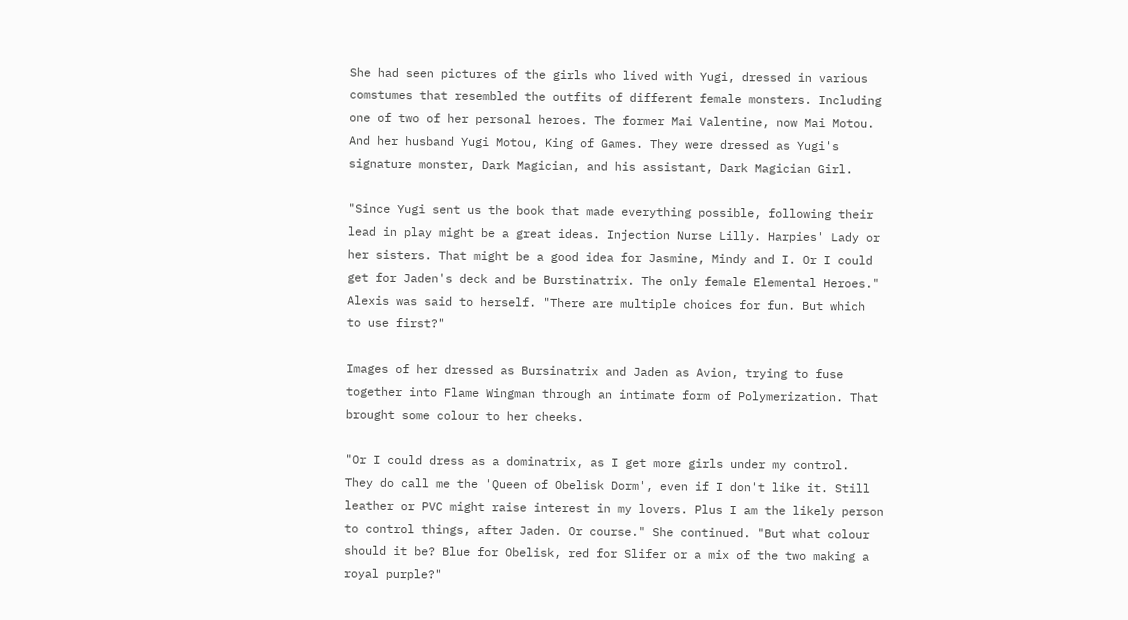She had seen pictures of the girls who lived with Yugi, dressed in various
comstumes that resembled the outfits of different female monsters. Including
one of two of her personal heroes. The former Mai Valentine, now Mai Motou.
And her husband Yugi Motou, King of Games. They were dressed as Yugi's
signature monster, Dark Magician, and his assistant, Dark Magician Girl.

"Since Yugi sent us the book that made everything possible, following their
lead in play might be a great ideas. Injection Nurse Lilly. Harpies' Lady or
her sisters. That might be a good idea for Jasmine, Mindy and I. Or I could
get for Jaden's deck and be Burstinatrix. The only female Elemental Heroes."
Alexis was said to herself. "There are multiple choices for fun. But which
to use first?"

Images of her dressed as Bursinatrix and Jaden as Avion, trying to fuse
together into Flame Wingman through an intimate form of Polymerization. That
brought some colour to her cheeks.

"Or I could dress as a dominatrix, as I get more girls under my control.
They do call me the 'Queen of Obelisk Dorm', even if I don't like it. Still
leather or PVC might raise interest in my lovers. Plus I am the likely person
to control things, after Jaden. Or course." She continued. "But what colour
should it be? Blue for Obelisk, red for Slifer or a mix of the two making a
royal purple?"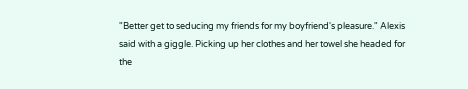"Better get to seducing my friends for my boyfriend's pleasure." Alexis
said with a giggle. Picking up her clothes and her towel she headed for the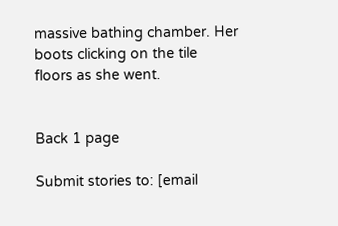massive bathing chamber. Her boots clicking on the tile floors as she went.


Back 1 page

Submit stories to: [email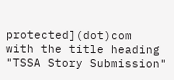protected](dot)com
with the title heading "TSSA Story Submission"